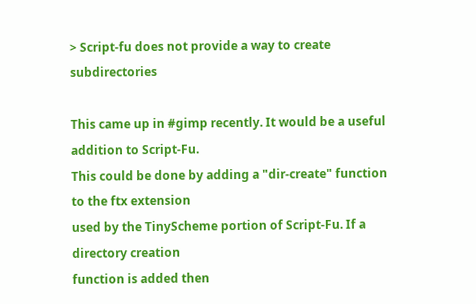> Script-fu does not provide a way to create subdirectories

This came up in #gimp recently. It would be a useful addition to Script-Fu.
This could be done by adding a "dir-create" function to the ftx extension
used by the TinyScheme portion of Script-Fu. If a directory creation
function is added then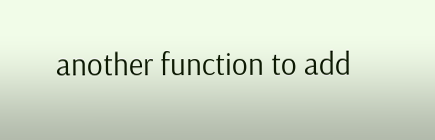another function to add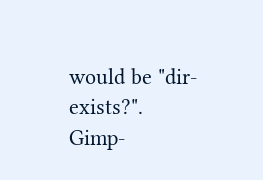would be "dir-exists?".
Gimp-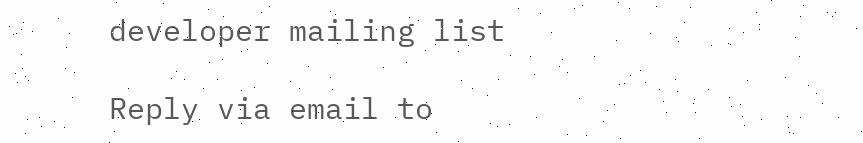developer mailing list

Reply via email to